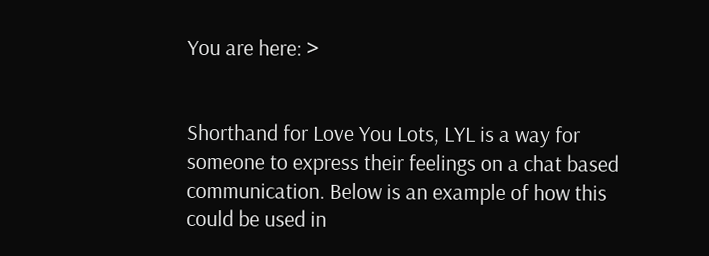You are here: >


Shorthand for Love You Lots, LYL is a way for someone to express their feelings on a chat based communication. Below is an example of how this could be used in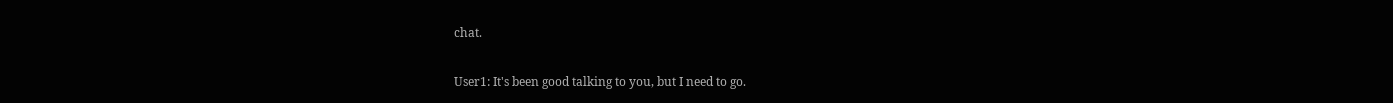chat.

User1: It's been good talking to you, but I need to go.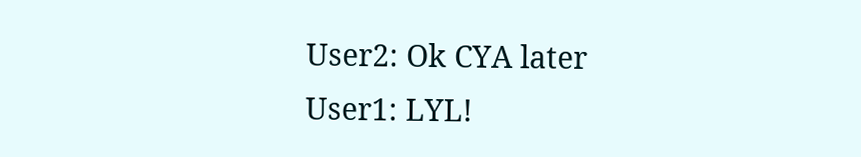User2: Ok CYA later
User1: LYL!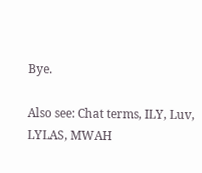Bye.

Also see: Chat terms, ILY, Luv, LYLAS, MWAH